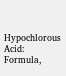Hypochlorous Acid: Formula,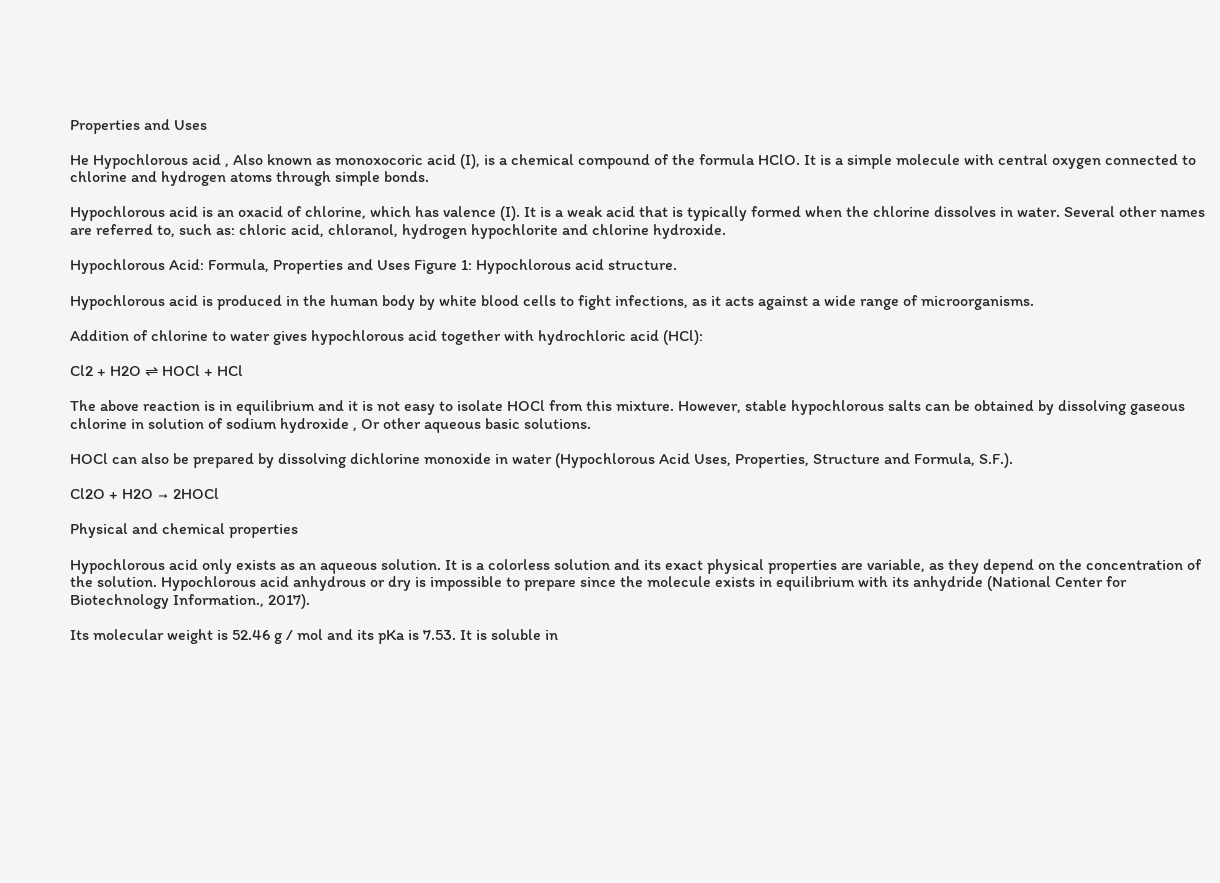Properties and Uses

He Hypochlorous acid , Also known as monoxocoric acid (I), is a chemical compound of the formula HClO. It is a simple molecule with central oxygen connected to chlorine and hydrogen atoms through simple bonds.

Hypochlorous acid is an oxacid of chlorine, which has valence (I). It is a weak acid that is typically formed when the chlorine dissolves in water. Several other names are referred to, such as: chloric acid, chloranol, hydrogen hypochlorite and chlorine hydroxide.

Hypochlorous Acid: Formula, Properties and Uses Figure 1: Hypochlorous acid structure.

Hypochlorous acid is produced in the human body by white blood cells to fight infections, as it acts against a wide range of microorganisms.

Addition of chlorine to water gives hypochlorous acid together with hydrochloric acid (HCl):

Cl2 + H2O ⇌ HOCl + HCl

The above reaction is in equilibrium and it is not easy to isolate HOCl from this mixture. However, stable hypochlorous salts can be obtained by dissolving gaseous chlorine in solution of sodium hydroxide , Or other aqueous basic solutions.

HOCl can also be prepared by dissolving dichlorine monoxide in water (Hypochlorous Acid Uses, Properties, Structure and Formula, S.F.).

Cl2O + H2O → 2HOCl

Physical and chemical properties

Hypochlorous acid only exists as an aqueous solution. It is a colorless solution and its exact physical properties are variable, as they depend on the concentration of the solution. Hypochlorous acid anhydrous or dry is impossible to prepare since the molecule exists in equilibrium with its anhydride (National Center for Biotechnology Information., 2017).

Its molecular weight is 52.46 g / mol and its pKa is 7.53. It is soluble in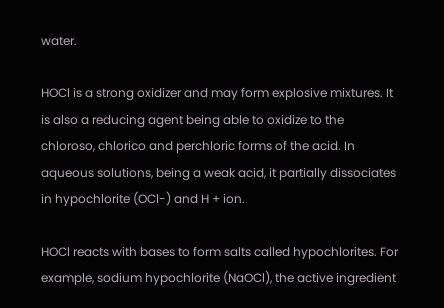water.

HOCl is a strong oxidizer and may form explosive mixtures. It is also a reducing agent being able to oxidize to the chloroso, chlorico and perchloric forms of the acid. In aqueous solutions, being a weak acid, it partially dissociates in hypochlorite (OCl-) and H + ion.

HOCl reacts with bases to form salts called hypochlorites. For example, sodium hypochlorite (NaOCl), the active ingredient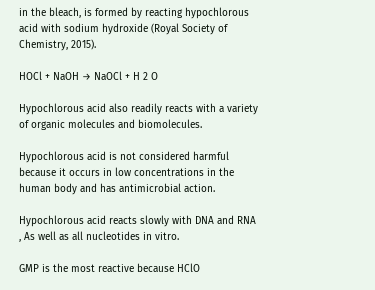in the bleach, is formed by reacting hypochlorous acid with sodium hydroxide (Royal Society of Chemistry, 2015).

HOCl + NaOH → NaOCl + H 2 O

Hypochlorous acid also readily reacts with a variety of organic molecules and biomolecules.

Hypochlorous acid is not considered harmful because it occurs in low concentrations in the human body and has antimicrobial action.

Hypochlorous acid reacts slowly with DNA and RNA , As well as all nucleotides in vitro.

GMP is the most reactive because HClO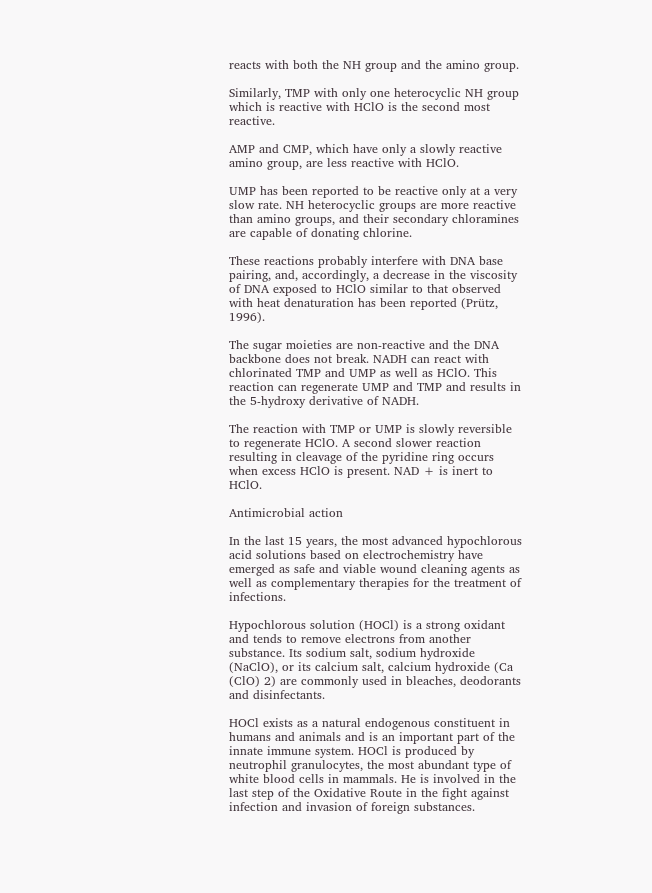reacts with both the NH group and the amino group.

Similarly, TMP with only one heterocyclic NH group which is reactive with HClO is the second most reactive.

AMP and CMP, which have only a slowly reactive amino group, are less reactive with HClO.

UMP has been reported to be reactive only at a very slow rate. NH heterocyclic groups are more reactive than amino groups, and their secondary chloramines are capable of donating chlorine.

These reactions probably interfere with DNA base pairing, and, accordingly, a decrease in the viscosity of DNA exposed to HClO similar to that observed with heat denaturation has been reported (Prütz, 1996).

The sugar moieties are non-reactive and the DNA backbone does not break. NADH can react with chlorinated TMP and UMP as well as HClO. This reaction can regenerate UMP and TMP and results in the 5-hydroxy derivative of NADH.

The reaction with TMP or UMP is slowly reversible to regenerate HClO. A second slower reaction resulting in cleavage of the pyridine ring occurs when excess HClO is present. NAD + is inert to HClO.

Antimicrobial action

In the last 15 years, the most advanced hypochlorous acid solutions based on electrochemistry have emerged as safe and viable wound cleaning agents as well as complementary therapies for the treatment of infections.

Hypochlorous solution (HOCl) is a strong oxidant and tends to remove electrons from another substance. Its sodium salt, sodium hydroxide (NaClO), or its calcium salt, calcium hydroxide (Ca (ClO) 2) are commonly used in bleaches, deodorants and disinfectants.

HOCl exists as a natural endogenous constituent in humans and animals and is an important part of the innate immune system. HOCl is produced by neutrophil granulocytes, the most abundant type of white blood cells in mammals. He is involved in the last step of the Oxidative Route in the fight against infection and invasion of foreign substances.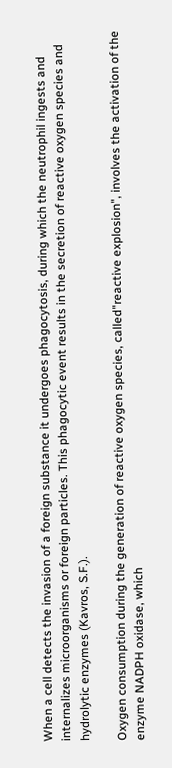When a cell detects the invasion of a foreign substance it undergoes phagocytosis, during which the neutrophil ingests and internalizes microorganisms or foreign particles. This phagocytic event results in the secretion of reactive oxygen species and hydrolytic enzymes (Kavros, S.F.).

Oxygen consumption during the generation of reactive oxygen species, called"reactive explosion", involves the activation of the enzyme NADPH oxidase, which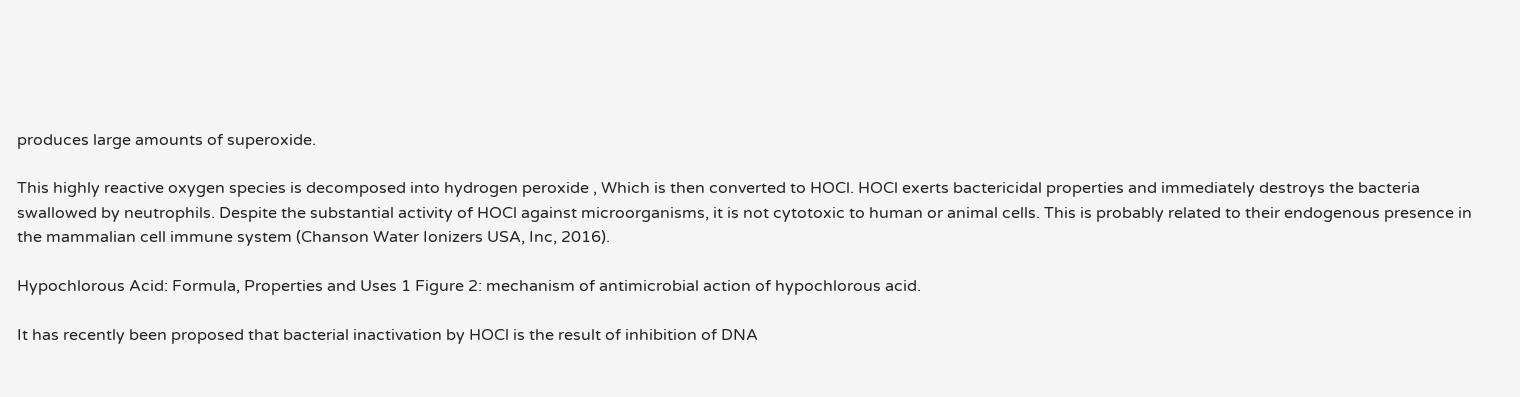produces large amounts of superoxide.

This highly reactive oxygen species is decomposed into hydrogen peroxide , Which is then converted to HOCl. HOCl exerts bactericidal properties and immediately destroys the bacteria swallowed by neutrophils. Despite the substantial activity of HOCl against microorganisms, it is not cytotoxic to human or animal cells. This is probably related to their endogenous presence in the mammalian cell immune system (Chanson Water Ionizers USA, Inc, 2016).

Hypochlorous Acid: Formula, Properties and Uses 1 Figure 2: mechanism of antimicrobial action of hypochlorous acid.

It has recently been proposed that bacterial inactivation by HOCl is the result of inhibition of DNA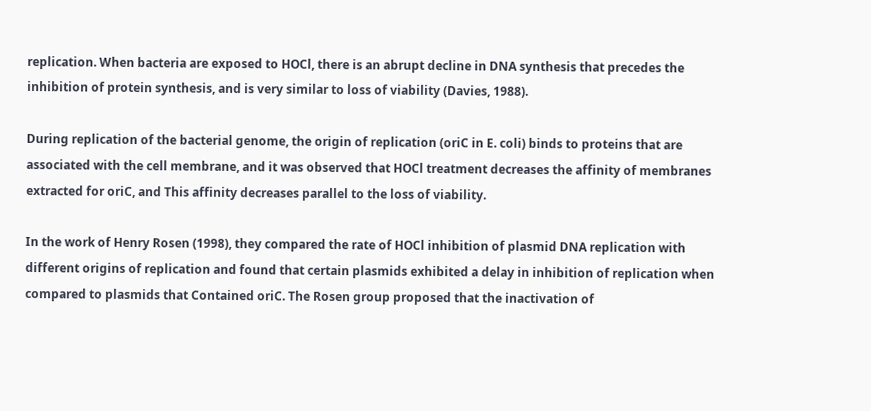replication. When bacteria are exposed to HOCl, there is an abrupt decline in DNA synthesis that precedes the inhibition of protein synthesis, and is very similar to loss of viability (Davies, 1988).

During replication of the bacterial genome, the origin of replication (oriC in E. coli) binds to proteins that are associated with the cell membrane, and it was observed that HOCl treatment decreases the affinity of membranes extracted for oriC, and This affinity decreases parallel to the loss of viability.

In the work of Henry Rosen (1998), they compared the rate of HOCl inhibition of plasmid DNA replication with different origins of replication and found that certain plasmids exhibited a delay in inhibition of replication when compared to plasmids that Contained oriC. The Rosen group proposed that the inactivation of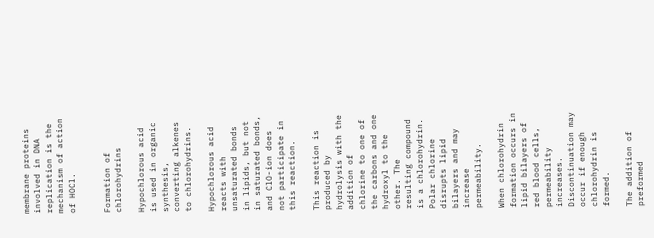membrane proteins involved in DNA replication is the mechanism of action of HOCl.


Formation of chlorohydrins

Hypochlorous acid is used in organic synthesis, converting alkenes to chlorohydrins.

Hypochlorous acid reacts with unsaturated bonds in lipids, but not in saturated bonds, and ClO-ion does not participate in this reaction.

This reaction is produced by hydrolysis with the addition of chlorine to one of the carbons and one hydroxyl to the other. The resulting compound is a chlorohydrin. Polar chlorine disrupts lipid bilayers and may increase permeability.

When chlorohydrin formation occurs in lipid bilayers of red blood cells, permeability increases. Discontinuation may occur if enough chlorohydrin is formed.

The addition of preformed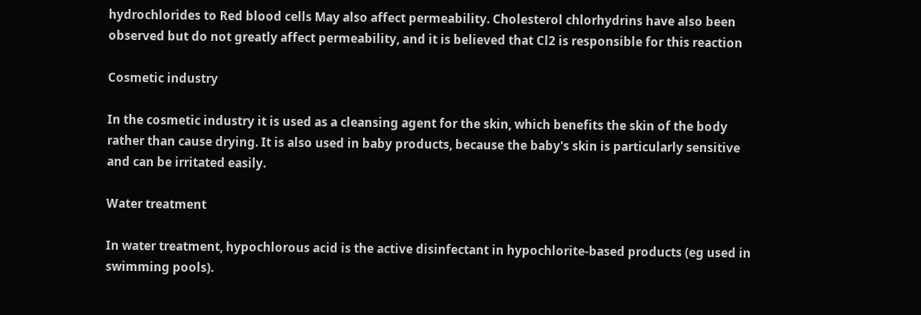hydrochlorides to Red blood cells May also affect permeability. Cholesterol chlorhydrins have also been observed but do not greatly affect permeability, and it is believed that Cl2 is responsible for this reaction

Cosmetic industry

In the cosmetic industry it is used as a cleansing agent for the skin, which benefits the skin of the body rather than cause drying. It is also used in baby products, because the baby's skin is particularly sensitive and can be irritated easily.

Water treatment

In water treatment, hypochlorous acid is the active disinfectant in hypochlorite-based products (eg used in swimming pools).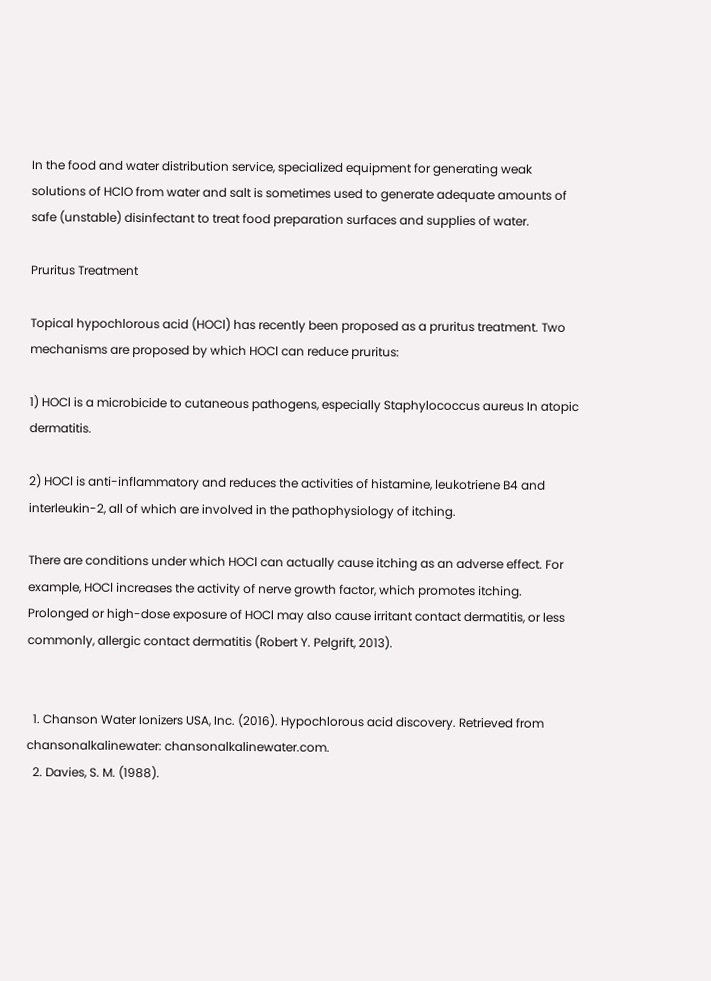In the food and water distribution service, specialized equipment for generating weak solutions of HClO from water and salt is sometimes used to generate adequate amounts of safe (unstable) disinfectant to treat food preparation surfaces and supplies of water.

Pruritus Treatment

Topical hypochlorous acid (HOCl) has recently been proposed as a pruritus treatment. Two mechanisms are proposed by which HOCl can reduce pruritus:

1) HOCl is a microbicide to cutaneous pathogens, especially Staphylococcus aureus In atopic dermatitis.

2) HOCl is anti-inflammatory and reduces the activities of histamine, leukotriene B4 and interleukin-2, all of which are involved in the pathophysiology of itching.

There are conditions under which HOCl can actually cause itching as an adverse effect. For example, HOCl increases the activity of nerve growth factor, which promotes itching. Prolonged or high-dose exposure of HOCl may also cause irritant contact dermatitis, or less commonly, allergic contact dermatitis (Robert Y. Pelgrift, 2013).


  1. Chanson Water Ionizers USA, Inc. (2016). Hypochlorous acid discovery. Retrieved from chansonalkalinewater: chansonalkalinewater.com.
  2. Davies, S. M. (1988).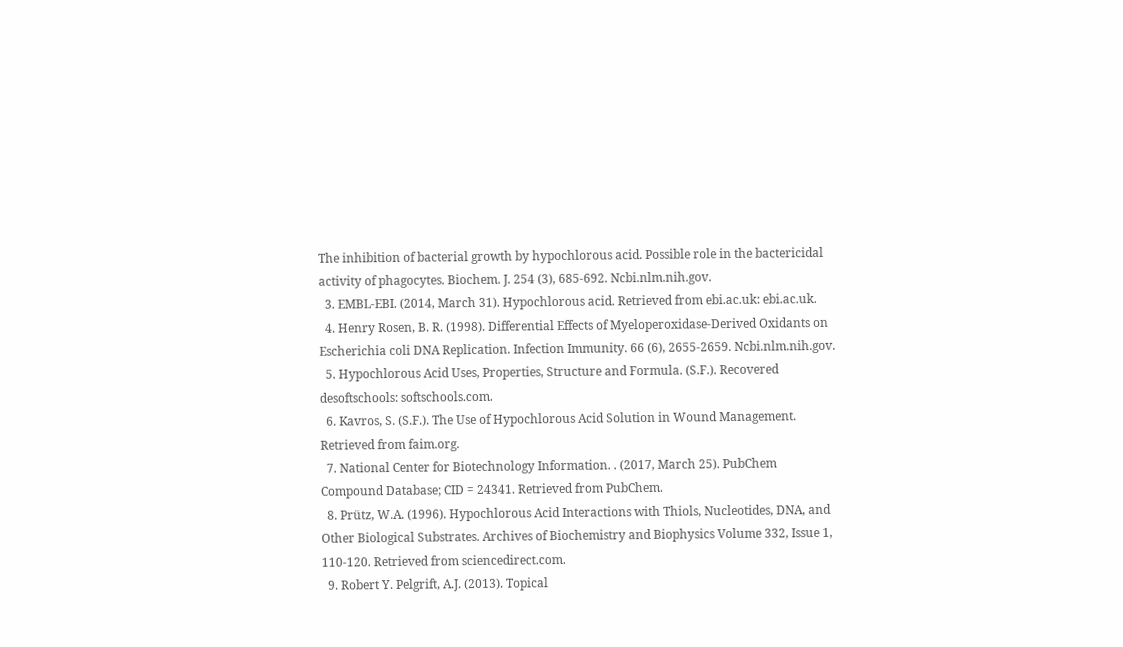The inhibition of bacterial growth by hypochlorous acid. Possible role in the bactericidal activity of phagocytes. Biochem. J. 254 (3), 685-692. Ncbi.nlm.nih.gov.
  3. EMBL-EBI. (2014, March 31). Hypochlorous acid. Retrieved from ebi.ac.uk: ebi.ac.uk.
  4. Henry Rosen, B. R. (1998). Differential Effects of Myeloperoxidase-Derived Oxidants on Escherichia coli DNA Replication. Infection Immunity. 66 (6), 2655-2659. Ncbi.nlm.nih.gov.
  5. Hypochlorous Acid Uses, Properties, Structure and Formula. (S.F.). Recovered desoftschools: softschools.com.
  6. Kavros, S. (S.F.). The Use of Hypochlorous Acid Solution in Wound Management. Retrieved from faim.org.
  7. National Center for Biotechnology Information. . (2017, March 25). PubChem Compound Database; CID = 24341. Retrieved from PubChem.
  8. Prütz, W.A. (1996). Hypochlorous Acid Interactions with Thiols, Nucleotides, DNA, and Other Biological Substrates. Archives of Biochemistry and Biophysics Volume 332, Issue 1, 110-120. Retrieved from sciencedirect.com.
  9. Robert Y. Pelgrift, A.J. (2013). Topical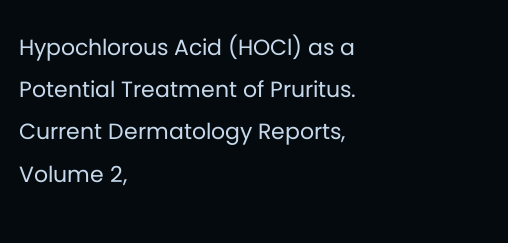Hypochlorous Acid (HOCl) as a Potential Treatment of Pruritus. Current Dermatology Reports, Volume 2,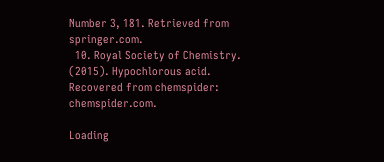Number 3, 181. Retrieved from springer.com.
  10. Royal Society of Chemistry. (2015). Hypochlorous acid. Recovered from chemspider: chemspider.com.

Loading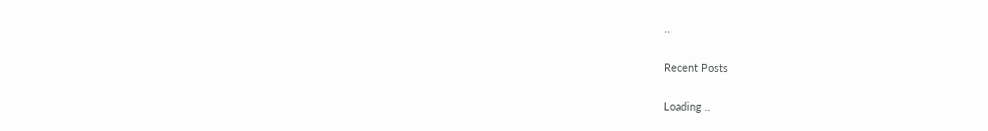..

Recent Posts

Loading ..